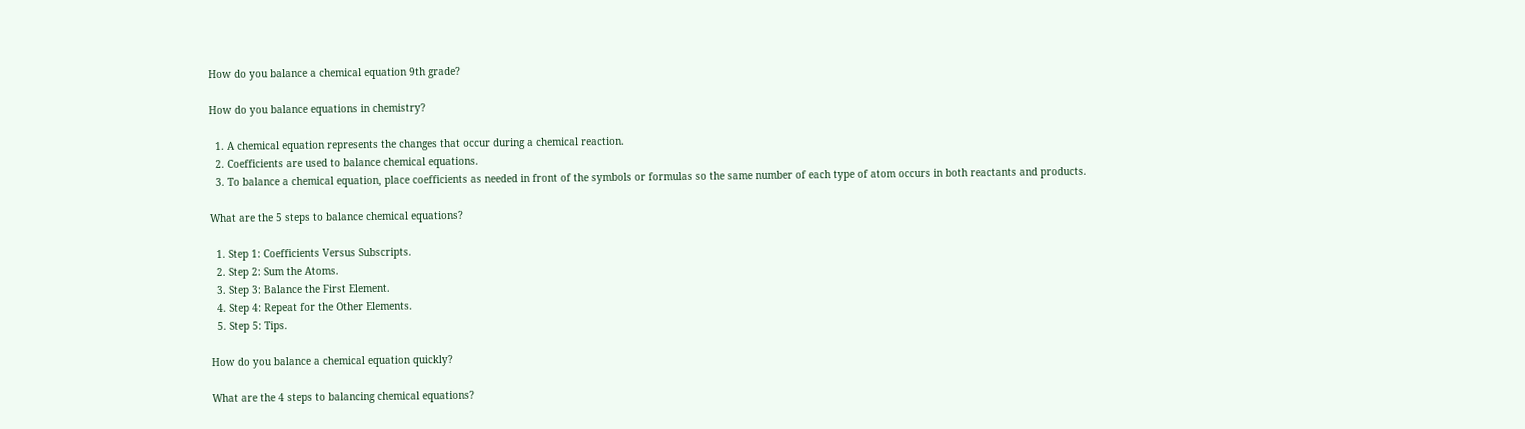How do you balance a chemical equation 9th grade?

How do you balance equations in chemistry?

  1. A chemical equation represents the changes that occur during a chemical reaction.
  2. Coefficients are used to balance chemical equations.
  3. To balance a chemical equation, place coefficients as needed in front of the symbols or formulas so the same number of each type of atom occurs in both reactants and products.

What are the 5 steps to balance chemical equations?

  1. Step 1: Coefficients Versus Subscripts.
  2. Step 2: Sum the Atoms.
  3. Step 3: Balance the First Element.
  4. Step 4: Repeat for the Other Elements.
  5. Step 5: Tips.

How do you balance a chemical equation quickly?

What are the 4 steps to balancing chemical equations?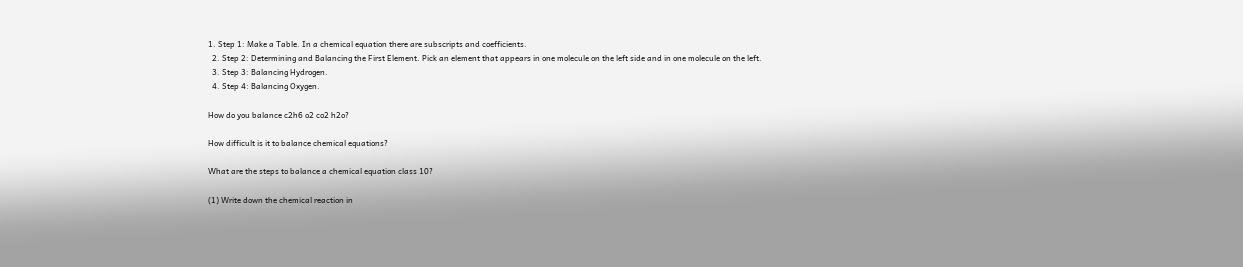1. Step 1: Make a Table. In a chemical equation there are subscripts and coefficients.
  2. Step 2: Determining and Balancing the First Element. Pick an element that appears in one molecule on the left side and in one molecule on the left.
  3. Step 3: Balancing Hydrogen.
  4. Step 4: Balancing Oxygen.

How do you balance c2h6 o2 co2 h2o?

How difficult is it to balance chemical equations?

What are the steps to balance a chemical equation class 10?

(1) Write down the chemical reaction in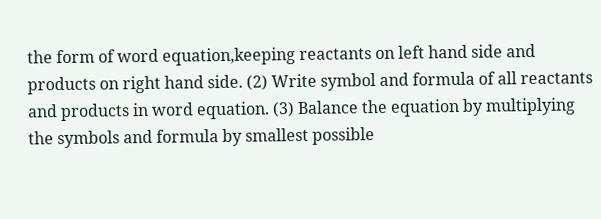the form of word equation,keeping reactants on left hand side and products on right hand side. (2) Write symbol and formula of all reactants and products in word equation. (3) Balance the equation by multiplying the symbols and formula by smallest possible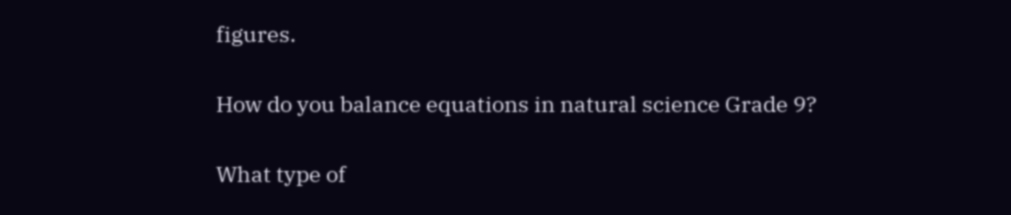figures.

How do you balance equations in natural science Grade 9?

What type of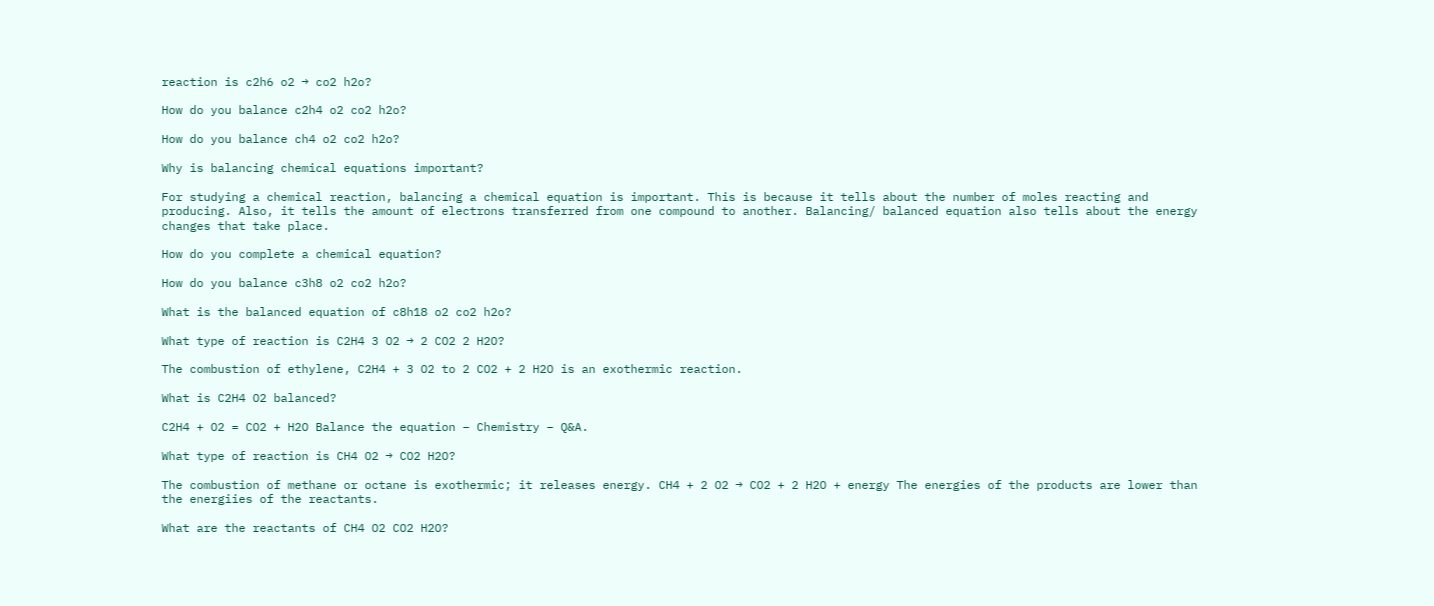reaction is c2h6 o2 → co2 h2o?

How do you balance c2h4 o2 co2 h2o?

How do you balance ch4 o2 co2 h2o?

Why is balancing chemical equations important?

For studying a chemical reaction, balancing a chemical equation is important. This is because it tells about the number of moles reacting and producing. Also, it tells the amount of electrons transferred from one compound to another. Balancing/ balanced equation also tells about the energy changes that take place.

How do you complete a chemical equation?

How do you balance c3h8 o2 co2 h2o?

What is the balanced equation of c8h18 o2 co2 h2o?

What type of reaction is C2H4 3 O2 → 2 CO2 2 H2O?

The combustion of ethylene, C2H4 + 3 O2 to 2 CO2 + 2 H2O is an exothermic reaction.

What is C2H4 O2 balanced?

C2H4 + O2 = CO2 + H2O Balance the equation – Chemistry – Q&A.

What type of reaction is CH4 O2 → CO2 H2O?

The combustion of methane or octane is exothermic; it releases energy. CH4 + 2 O2 → CO2 + 2 H2O + energy The energies of the products are lower than the energiies of the reactants.

What are the reactants of CH4 O2 CO2 H2O?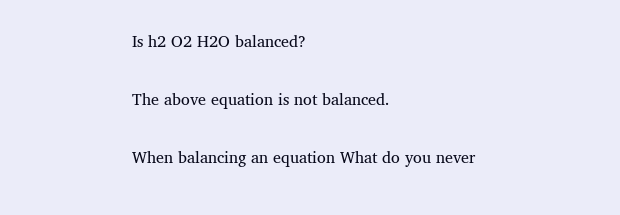Is h2 O2 H2O balanced?

The above equation is not balanced.

When balancing an equation What do you never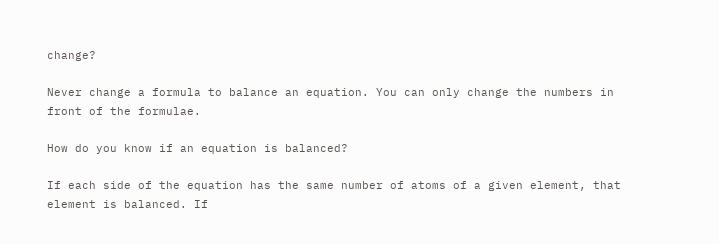change?

Never change a formula to balance an equation. You can only change the numbers in front of the formulae.

How do you know if an equation is balanced?

If each side of the equation has the same number of atoms of a given element, that element is balanced. If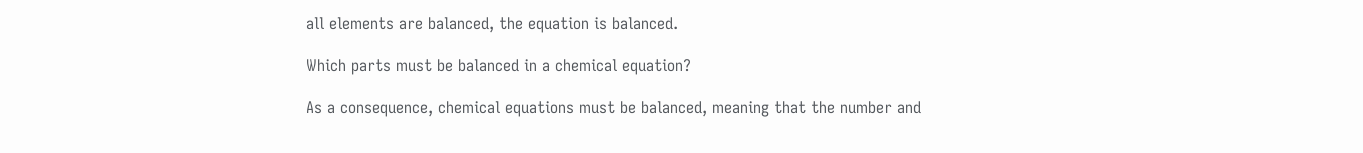all elements are balanced, the equation is balanced.

Which parts must be balanced in a chemical equation?

As a consequence, chemical equations must be balanced, meaning that the number and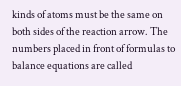kinds of atoms must be the same on both sides of the reaction arrow. The numbers placed in front of formulas to balance equations are called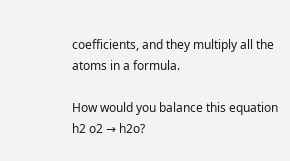coefficients, and they multiply all the atoms in a formula.

How would you balance this equation h2 o2 → h2o?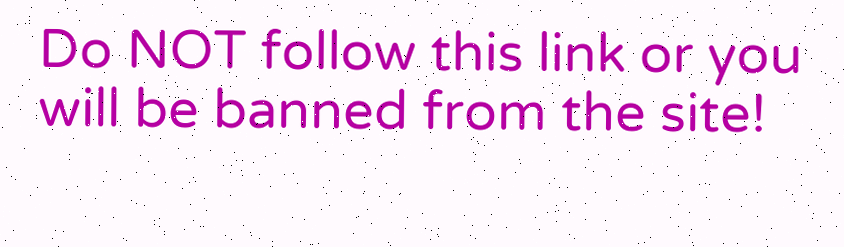Do NOT follow this link or you will be banned from the site!